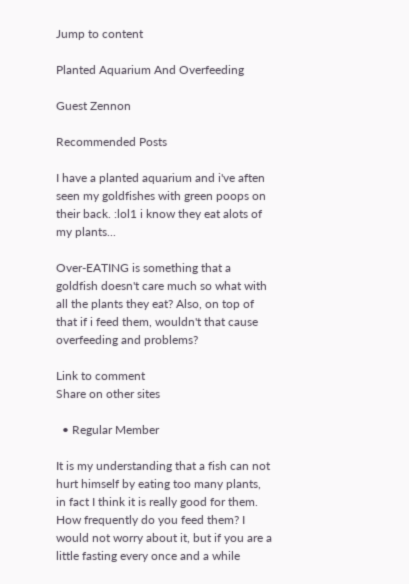Jump to content

Planted Aquarium And Overfeeding

Guest Zennon

Recommended Posts

I have a planted aquarium and i've aften seen my goldfishes with green poops on their back. :lol1 i know they eat alots of my plants...

Over-EATING is something that a goldfish doesn't care much so what with all the plants they eat? Also, on top of that if i feed them, wouldn't that cause overfeeding and problems?

Link to comment
Share on other sites

  • Regular Member

It is my understanding that a fish can not hurt himself by eating too many plants, in fact I think it is really good for them. How frequently do you feed them? I would not worry about it, but if you are a little fasting every once and a while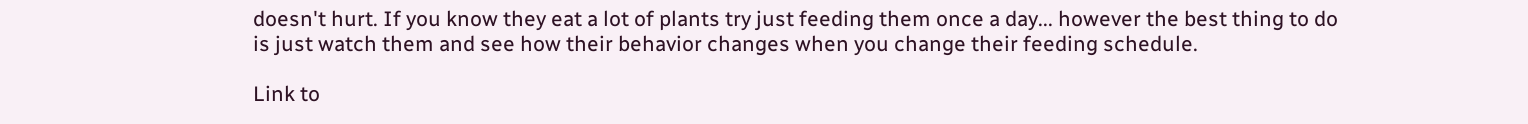doesn't hurt. If you know they eat a lot of plants try just feeding them once a day... however the best thing to do is just watch them and see how their behavior changes when you change their feeding schedule.

Link to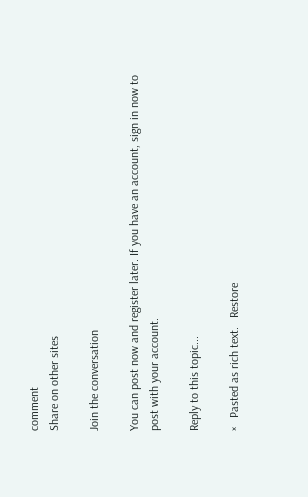comment
Share on other sites

Join the conversation

You can post now and register later. If you have an account, sign in now to post with your account.

Reply to this topic...

×   Pasted as rich text.   Restore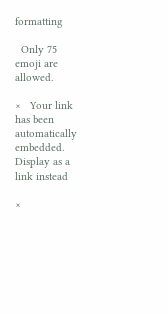formatting

  Only 75 emoji are allowed.

×   Your link has been automatically embedded.   Display as a link instead

×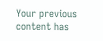Your previous content has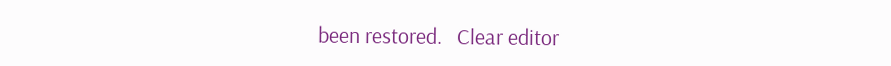been restored.   Clear editor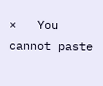×   You cannot paste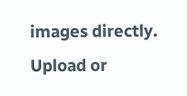images directly. Upload or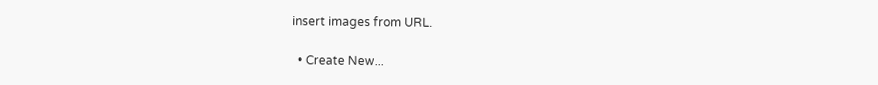insert images from URL.

  • Create New...